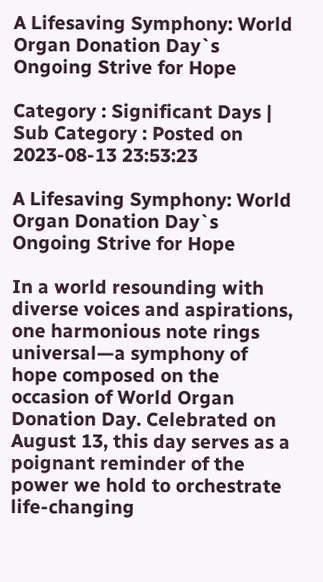A Lifesaving Symphony: World Organ Donation Day`s Ongoing Strive for Hope

Category : Significant Days | Sub Category : Posted on 2023-08-13 23:53:23

A Lifesaving Symphony: World Organ Donation Day`s Ongoing Strive for Hope

In a world resounding with diverse voices and aspirations, one harmonious note rings universal—a symphony of hope composed on the occasion of World Organ Donation Day. Celebrated on August 13, this day serves as a poignant reminder of the power we hold to orchestrate life-changing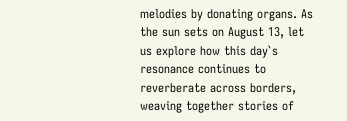melodies by donating organs. As the sun sets on August 13, let us explore how this day`s resonance continues to reverberate across borders, weaving together stories of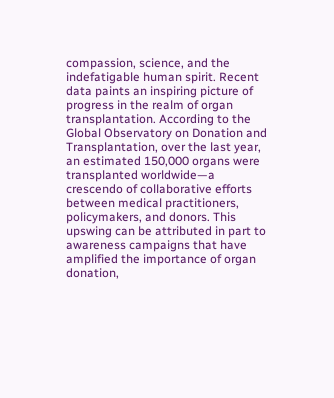compassion, science, and the indefatigable human spirit. Recent data paints an inspiring picture of progress in the realm of organ transplantation. According to the Global Observatory on Donation and Transplantation, over the last year, an estimated 150,000 organs were transplanted worldwide—a crescendo of collaborative efforts between medical practitioners, policymakers, and donors. This upswing can be attributed in part to awareness campaigns that have amplified the importance of organ donation,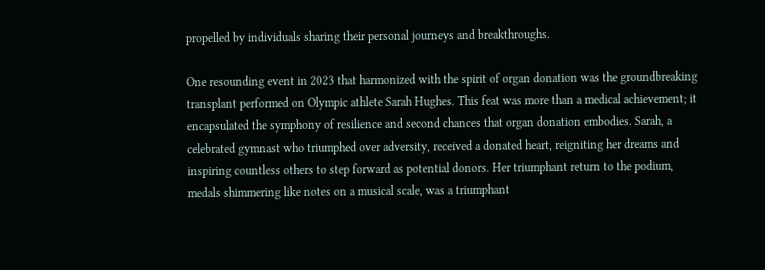propelled by individuals sharing their personal journeys and breakthroughs.

One resounding event in 2023 that harmonized with the spirit of organ donation was the groundbreaking transplant performed on Olympic athlete Sarah Hughes. This feat was more than a medical achievement; it encapsulated the symphony of resilience and second chances that organ donation embodies. Sarah, a celebrated gymnast who triumphed over adversity, received a donated heart, reigniting her dreams and inspiring countless others to step forward as potential donors. Her triumphant return to the podium, medals shimmering like notes on a musical scale, was a triumphant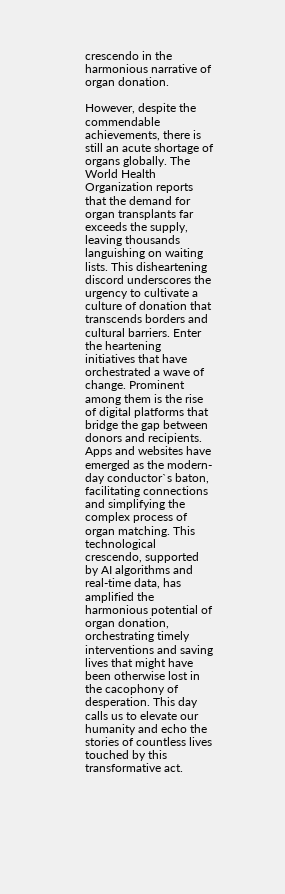crescendo in the harmonious narrative of organ donation.

However, despite the commendable achievements, there is still an acute shortage of organs globally. The World Health Organization reports that the demand for organ transplants far exceeds the supply, leaving thousands languishing on waiting lists. This disheartening discord underscores the urgency to cultivate a culture of donation that transcends borders and cultural barriers. Enter the heartening initiatives that have orchestrated a wave of change. Prominent among them is the rise of digital platforms that bridge the gap between donors and recipients. Apps and websites have emerged as the modern-day conductor`s baton, facilitating connections and simplifying the complex process of organ matching. This technological crescendo, supported by AI algorithms and real-time data, has amplified the harmonious potential of organ donation, orchestrating timely interventions and saving lives that might have been otherwise lost in the cacophony of desperation. This day calls us to elevate our humanity and echo the stories of countless lives touched by this transformative act.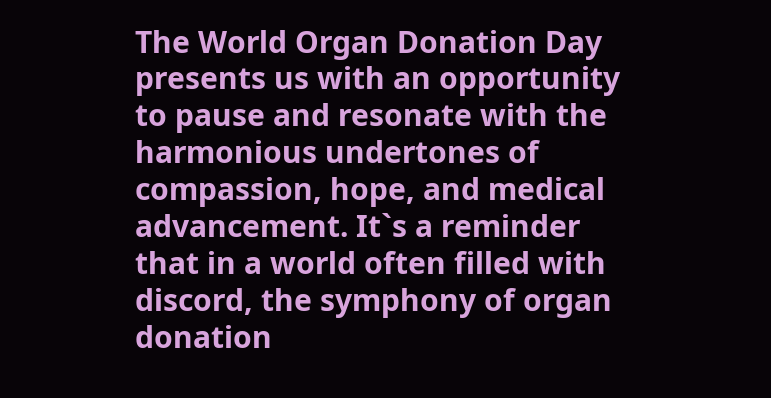The World Organ Donation Day presents us with an opportunity to pause and resonate with the harmonious undertones of compassion, hope, and medical advancement. It`s a reminder that in a world often filled with discord, the symphony of organ donation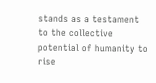stands as a testament to the collective potential of humanity to rise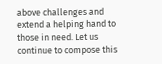above challenges and extend a helping hand to those in need. Let us continue to compose this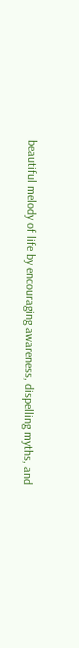beautiful melody of life by encouraging awareness, dispelling myths, and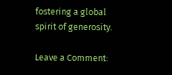fostering a global spirit of generosity.

Leave a Comment: